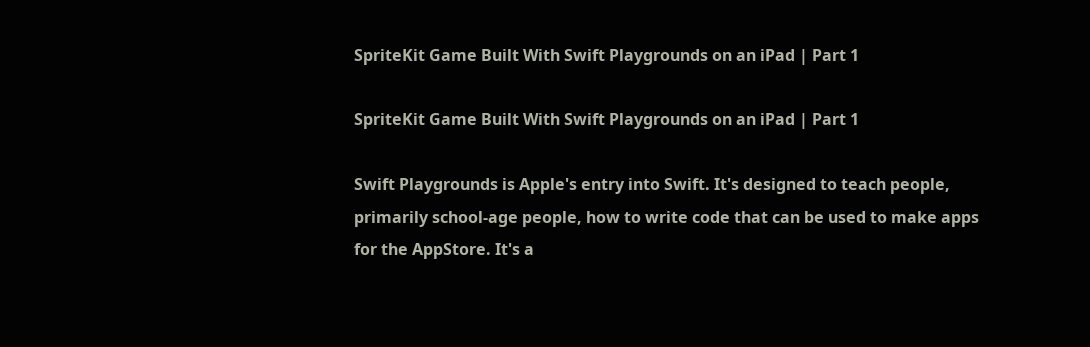SpriteKit Game Built With Swift Playgrounds on an iPad | Part 1

SpriteKit Game Built With Swift Playgrounds on an iPad | Part 1

Swift Playgrounds is Apple's entry into Swift. It's designed to teach people, primarily school-age people, how to write code that can be used to make apps for the AppStore. It's a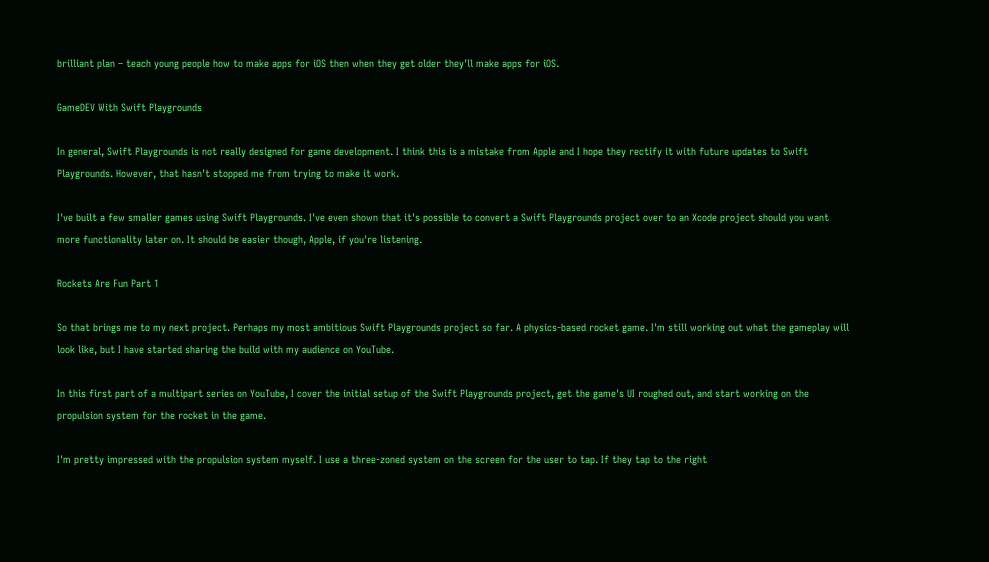brilliant plan – teach young people how to make apps for iOS then when they get older they'll make apps for iOS.

GameDEV With Swift Playgrounds

In general, Swift Playgrounds is not really designed for game development. I think this is a mistake from Apple and I hope they rectify it with future updates to Swift Playgrounds. However, that hasn't stopped me from trying to make it work.

I've built a few smaller games using Swift Playgrounds. I've even shown that it's possible to convert a Swift Playgrounds project over to an Xcode project should you want more functionality later on. It should be easier though, Apple, if you're listening.

Rockets Are Fun Part 1

So that brings me to my next project. Perhaps my most ambitious Swift Playgrounds project so far. A physics-based rocket game. I'm still working out what the gameplay will look like, but I have started sharing the build with my audience on YouTube.

In this first part of a multipart series on YouTube, I cover the initial setup of the Swift Playgrounds project, get the game's UI roughed out, and start working on the propulsion system for the rocket in the game.

I'm pretty impressed with the propulsion system myself. I use a three-zoned system on the screen for the user to tap. If they tap to the right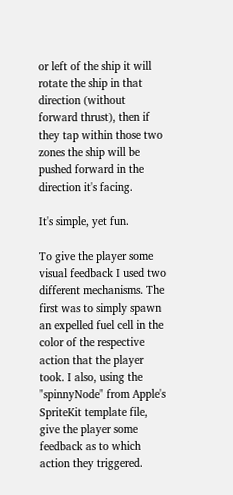or left of the ship it will rotate the ship in that direction (without forward thrust), then if they tap within those two zones the ship will be pushed forward in the direction it's facing.

It's simple, yet fun.

To give the player some visual feedback I used two different mechanisms. The first was to simply spawn an expelled fuel cell in the color of the respective action that the player took. I also, using the "spinnyNode" from Apple's SpriteKit template file, give the player some feedback as to which action they triggered.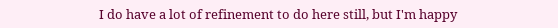I do have a lot of refinement to do here still, but I'm happy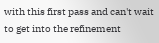with this first pass and can't wait to get into the refinement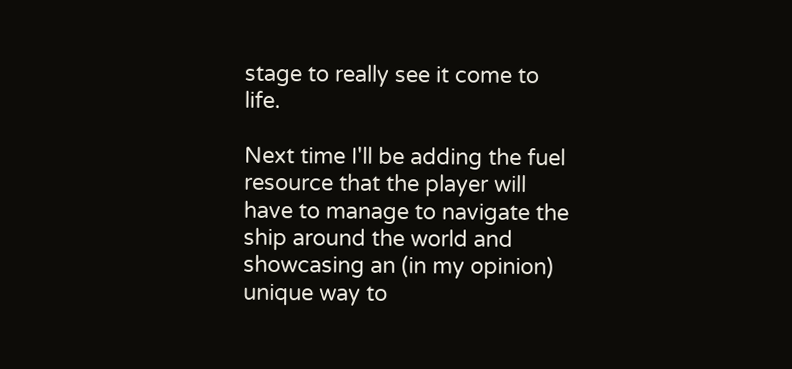stage to really see it come to life.

Next time I'll be adding the fuel resource that the player will have to manage to navigate the ship around the world and showcasing an (in my opinion) unique way to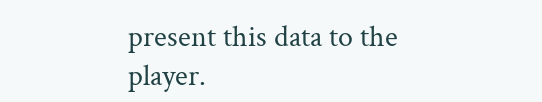present this data to the player.